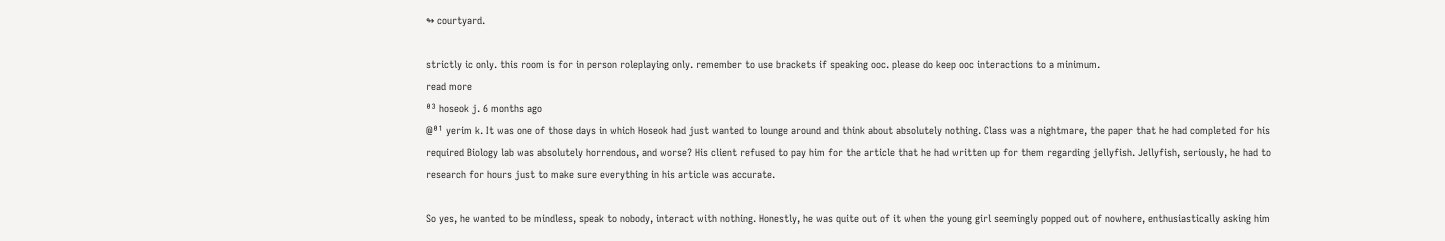↬ courtyard.

strictly ic only. this room is for in person roleplaying only. remember to use brackets if speaking ooc. please do keep ooc interactions to a minimum.
read more
⁰³ hoseok j. 6 months ago
@⁰¹ yerim k. It was one of those days in which Hoseok had just wanted to lounge around and think about absolutely nothing. Class was a nightmare, the paper that he had completed for his required Biology lab was absolutely horrendous, and worse? His client refused to pay him for the article that he had written up for them regarding jellyfish. Jellyfish, seriously, he had to research for hours just to make sure everything in his article was accurate.

So yes, he wanted to be mindless, speak to nobody, interact with nothing. Honestly, he was quite out of it when the young girl seemingly popped out of nowhere, enthusiastically asking him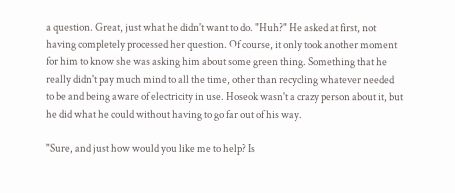a question. Great, just what he didn't want to do. "Huh?" He asked at first, not having completely processed her question. Of course, it only took another moment for him to know she was asking him about some green thing. Something that he really didn't pay much mind to all the time, other than recycling whatever needed to be and being aware of electricity in use. Hoseok wasn't a crazy person about it, but he did what he could without having to go far out of his way.

"Sure, and just how would you like me to help? Is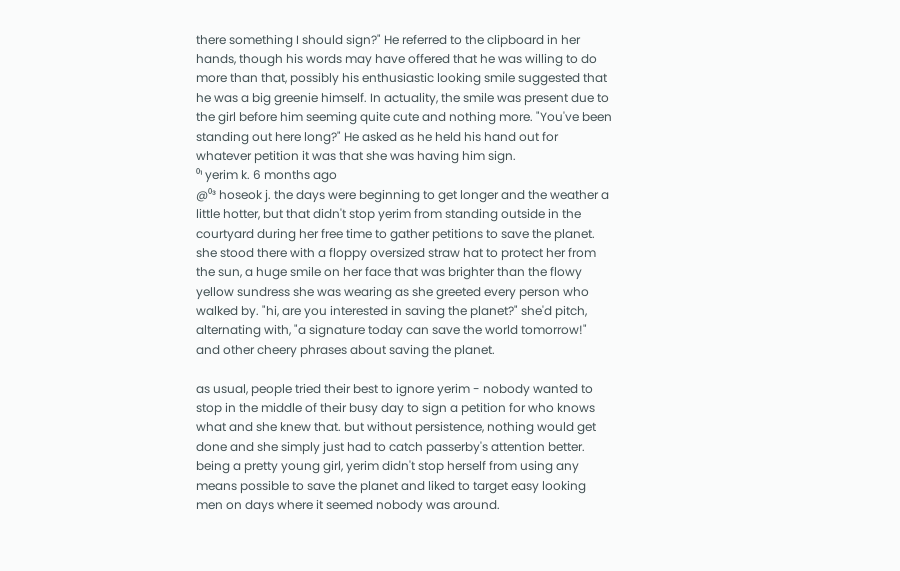there something I should sign?" He referred to the clipboard in her hands, though his words may have offered that he was willing to do more than that, possibly his enthusiastic looking smile suggested that he was a big greenie himself. In actuality, the smile was present due to the girl before him seeming quite cute and nothing more. "You've been standing out here long?" He asked as he held his hand out for whatever petition it was that she was having him sign.
⁰¹ yerim k. 6 months ago
@⁰³ hoseok j. the days were beginning to get longer and the weather a little hotter, but that didn't stop yerim from standing outside in the courtyard during her free time to gather petitions to save the planet. she stood there with a floppy oversized straw hat to protect her from the sun, a huge smile on her face that was brighter than the flowy yellow sundress she was wearing as she greeted every person who walked by. "hi, are you interested in saving the planet?" she'd pitch, alternating with, "a signature today can save the world tomorrow!" and other cheery phrases about saving the planet.

as usual, people tried their best to ignore yerim - nobody wanted to stop in the middle of their busy day to sign a petition for who knows what and she knew that. but without persistence, nothing would get done and she simply just had to catch passerby's attention better. being a pretty young girl, yerim didn't stop herself from using any means possible to save the planet and liked to target easy looking men on days where it seemed nobody was around.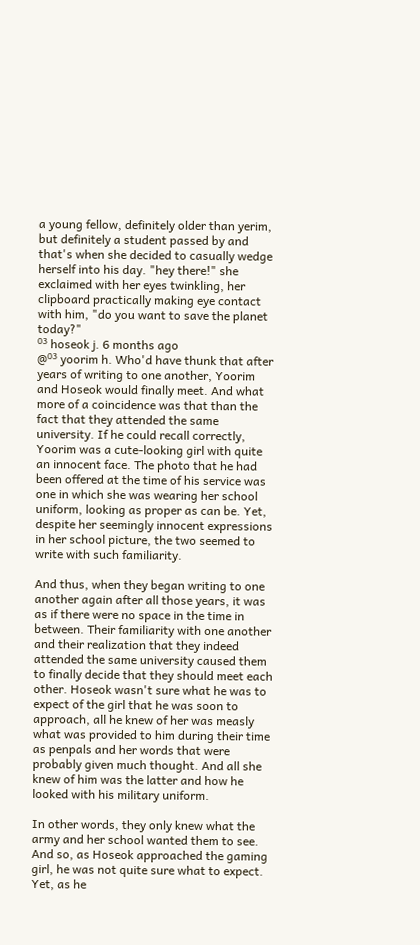a young fellow, definitely older than yerim, but definitely a student passed by and that's when she decided to casually wedge herself into his day. "hey there!" she exclaimed with her eyes twinkling, her clipboard practically making eye contact with him, "do you want to save the planet today?"
⁰³ hoseok j. 6 months ago
@⁰³ yoorim h. Who'd have thunk that after years of writing to one another, Yoorim and Hoseok would finally meet. And what more of a coincidence was that than the fact that they attended the same university. If he could recall correctly, Yoorim was a cute-looking girl with quite an innocent face. The photo that he had been offered at the time of his service was one in which she was wearing her school uniform, looking as proper as can be. Yet, despite her seemingly innocent expressions in her school picture, the two seemed to write with such familiarity.

And thus, when they began writing to one another again after all those years, it was as if there were no space in the time in between. Their familiarity with one another and their realization that they indeed attended the same university caused them to finally decide that they should meet each other. Hoseok wasn't sure what he was to expect of the girl that he was soon to approach, all he knew of her was measly what was provided to him during their time as penpals and her words that were probably given much thought. And all she knew of him was the latter and how he looked with his military uniform.

In other words, they only knew what the army and her school wanted them to see. And so, as Hoseok approached the gaming girl, he was not quite sure what to expect. Yet, as he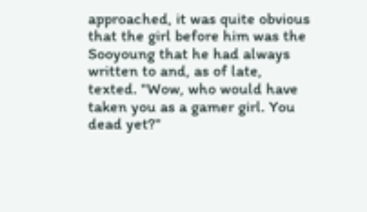approached, it was quite obvious that the girl before him was the Sooyoung that he had always written to and, as of late, texted. "Wow, who would have taken you as a gamer girl. You dead yet?"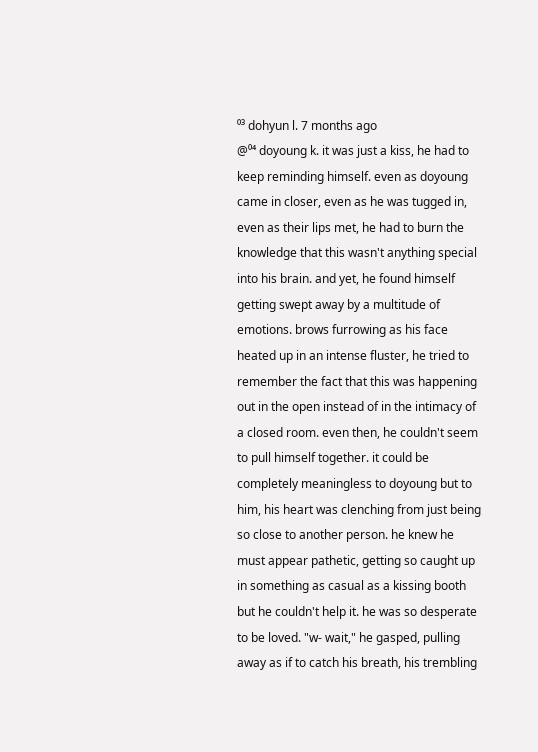⁰³ dohyun l. 7 months ago
@⁰⁴ doyoung k. it was just a kiss, he had to keep reminding himself. even as doyoung came in closer, even as he was tugged in, even as their lips met, he had to burn the knowledge that this wasn't anything special into his brain. and yet, he found himself getting swept away by a multitude of emotions. brows furrowing as his face heated up in an intense fluster, he tried to remember the fact that this was happening out in the open instead of in the intimacy of a closed room. even then, he couldn't seem to pull himself together. it could be completely meaningless to doyoung but to him, his heart was clenching from just being so close to another person. he knew he must appear pathetic, getting so caught up in something as casual as a kissing booth but he couldn't help it. he was so desperate to be loved. "w- wait," he gasped, pulling away as if to catch his breath, his trembling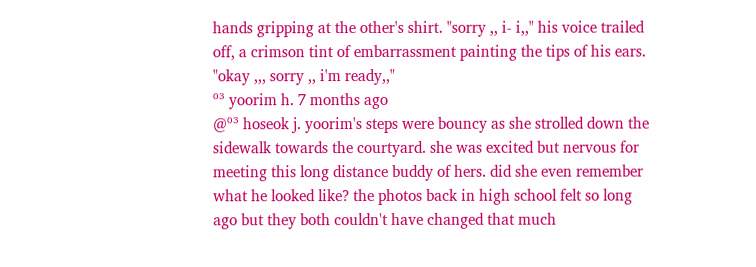hands gripping at the other's shirt. "sorry ,, i- i,," his voice trailed off, a crimson tint of embarrassment painting the tips of his ears. "okay ,,, sorry ,, i'm ready,,"
⁰³ yoorim h. 7 months ago
@⁰³ hoseok j. yoorim's steps were bouncy as she strolled down the sidewalk towards the courtyard. she was excited but nervous for meeting this long distance buddy of hers. did she even remember what he looked like? the photos back in high school felt so long ago but they both couldn't have changed that much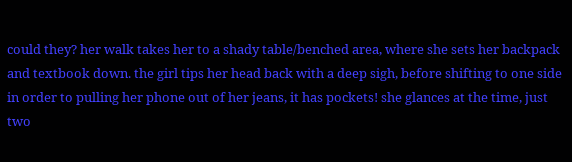could they? her walk takes her to a shady table/benched area, where she sets her backpack and textbook down. the girl tips her head back with a deep sigh, before shifting to one side in order to pulling her phone out of her jeans, it has pockets! she glances at the time, just two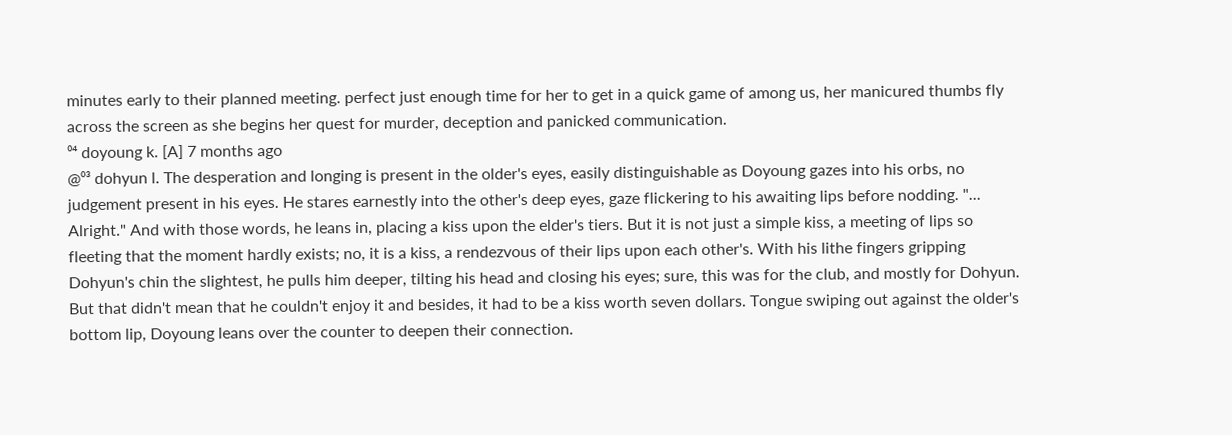minutes early to their planned meeting. perfect just enough time for her to get in a quick game of among us, her manicured thumbs fly across the screen as she begins her quest for murder, deception and panicked communication.
⁰⁴ doyoung k. [A] 7 months ago
@⁰³ dohyun l. The desperation and longing is present in the older's eyes, easily distinguishable as Doyoung gazes into his orbs, no judgement present in his eyes. He stares earnestly into the other's deep eyes, gaze flickering to his awaiting lips before nodding. "... Alright." And with those words, he leans in, placing a kiss upon the elder's tiers. But it is not just a simple kiss, a meeting of lips so fleeting that the moment hardly exists; no, it is a kiss, a rendezvous of their lips upon each other's. With his lithe fingers gripping Dohyun's chin the slightest, he pulls him deeper, tilting his head and closing his eyes; sure, this was for the club, and mostly for Dohyun. But that didn't mean that he couldn't enjoy it and besides, it had to be a kiss worth seven dollars. Tongue swiping out against the older's bottom lip, Doyoung leans over the counter to deepen their connection.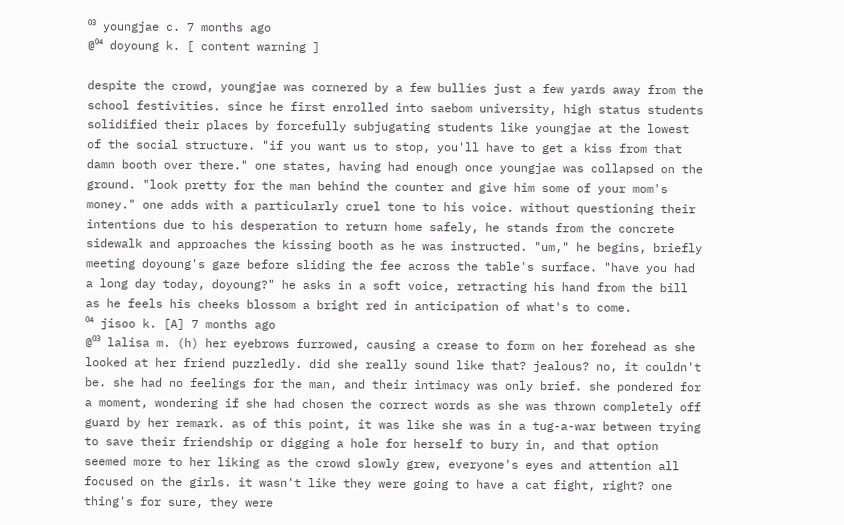⁰³ youngjae c. 7 months ago
@⁰⁴ doyoung k. [ content warning ]

despite the crowd, youngjae was cornered by a few bullies just a few yards away from the school festivities. since he first enrolled into saebom university, high status students solidified their places by forcefully subjugating students like youngjae at the lowest of the social structure. "if you want us to stop, you'll have to get a kiss from that damn booth over there." one states, having had enough once youngjae was collapsed on the ground. "look pretty for the man behind the counter and give him some of your mom's money." one adds with a particularly cruel tone to his voice. without questioning their intentions due to his desperation to return home safely, he stands from the concrete sidewalk and approaches the kissing booth as he was instructed. "um," he begins, briefly meeting doyoung's gaze before sliding the fee across the table's surface. "have you had a long day today, doyoung?" he asks in a soft voice, retracting his hand from the bill as he feels his cheeks blossom a bright red in anticipation of what's to come.
⁰⁴ jisoo k. [A] 7 months ago
@⁰³ lalisa m. (h) her eyebrows furrowed, causing a crease to form on her forehead as she looked at her friend puzzledly. did she really sound like that? jealous? no, it couldn't be. she had no feelings for the man, and their intimacy was only brief. she pondered for a moment, wondering if she had chosen the correct words as she was thrown completely off guard by her remark. as of this point, it was like she was in a tug-a-war between trying to save their friendship or digging a hole for herself to bury in, and that option seemed more to her liking as the crowd slowly grew, everyone's eyes and attention all focused on the girls. it wasn't like they were going to have a cat fight, right? one thing's for sure, they were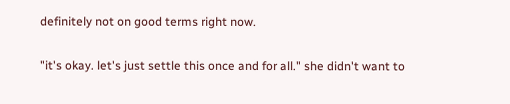definitely not on good terms right now.

"it's okay. let's just settle this once and for all." she didn't want to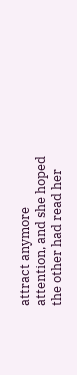attract anymore attention, and she hoped the other had read her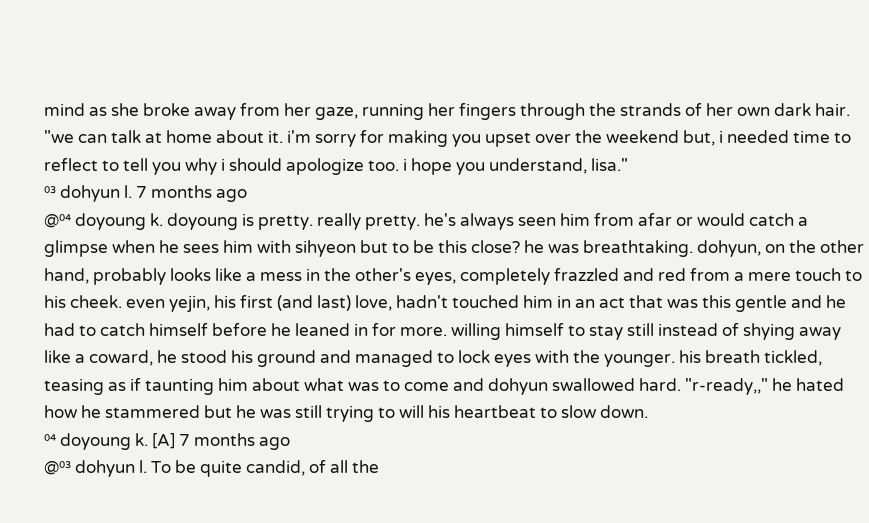mind as she broke away from her gaze, running her fingers through the strands of her own dark hair. "we can talk at home about it. i'm sorry for making you upset over the weekend but, i needed time to reflect to tell you why i should apologize too. i hope you understand, lisa."
⁰³ dohyun l. 7 months ago
@⁰⁴ doyoung k. doyoung is pretty. really pretty. he's always seen him from afar or would catch a glimpse when he sees him with sihyeon but to be this close? he was breathtaking. dohyun, on the other hand, probably looks like a mess in the other's eyes, completely frazzled and red from a mere touch to his cheek. even yejin, his first (and last) love, hadn't touched him in an act that was this gentle and he had to catch himself before he leaned in for more. willing himself to stay still instead of shying away like a coward, he stood his ground and managed to lock eyes with the younger. his breath tickled, teasing as if taunting him about what was to come and dohyun swallowed hard. "r-ready,," he hated how he stammered but he was still trying to will his heartbeat to slow down.
⁰⁴ doyoung k. [A] 7 months ago
@⁰³ dohyun l. To be quite candid, of all the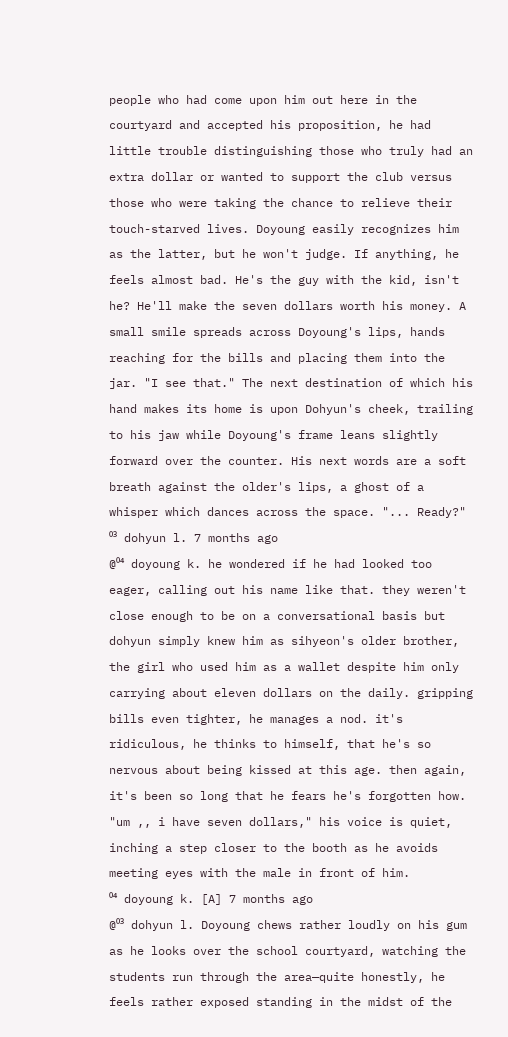people who had come upon him out here in the courtyard and accepted his proposition, he had little trouble distinguishing those who truly had an extra dollar or wanted to support the club versus those who were taking the chance to relieve their touch-starved lives. Doyoung easily recognizes him as the latter, but he won't judge. If anything, he feels almost bad. He's the guy with the kid, isn't he? He'll make the seven dollars worth his money. A small smile spreads across Doyoung's lips, hands reaching for the bills and placing them into the jar. "I see that." The next destination of which his hand makes its home is upon Dohyun's cheek, trailing to his jaw while Doyoung's frame leans slightly forward over the counter. His next words are a soft breath against the older's lips, a ghost of a whisper which dances across the space. "... Ready?"
⁰³ dohyun l. 7 months ago
@⁰⁴ doyoung k. he wondered if he had looked too eager, calling out his name like that. they weren't close enough to be on a conversational basis but dohyun simply knew him as sihyeon's older brother, the girl who used him as a wallet despite him only carrying about eleven dollars on the daily. gripping bills even tighter, he manages a nod. it's ridiculous, he thinks to himself, that he's so nervous about being kissed at this age. then again, it's been so long that he fears he's forgotten how. "um ,, i have seven dollars," his voice is quiet, inching a step closer to the booth as he avoids meeting eyes with the male in front of him.
⁰⁴ doyoung k. [A] 7 months ago
@⁰³ dohyun l. Doyoung chews rather loudly on his gum as he looks over the school courtyard, watching the students run through the area—quite honestly, he feels rather exposed standing in the midst of the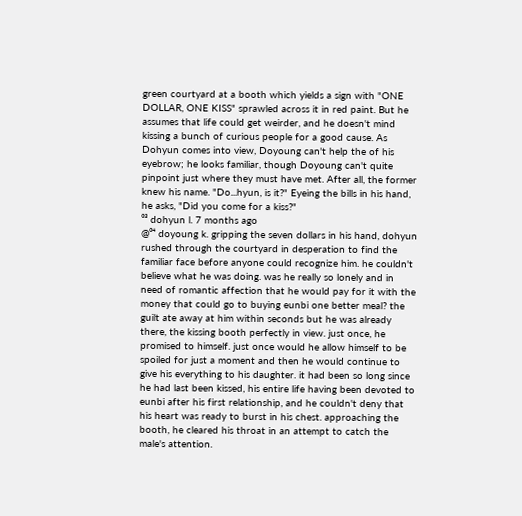green courtyard at a booth which yields a sign with "ONE DOLLAR, ONE KISS" sprawled across it in red paint. But he assumes that life could get weirder, and he doesn't mind kissing a bunch of curious people for a good cause. As Dohyun comes into view, Doyoung can't help the of his eyebrow; he looks familiar, though Doyoung can't quite pinpoint just where they must have met. After all, the former knew his name. "Do...hyun, is it?" Eyeing the bills in his hand, he asks, "Did you come for a kiss?"
⁰³ dohyun l. 7 months ago
@⁰⁴ doyoung k. gripping the seven dollars in his hand, dohyun rushed through the courtyard in desperation to find the familiar face before anyone could recognize him. he couldn't believe what he was doing. was he really so lonely and in need of romantic affection that he would pay for it with the money that could go to buying eunbi one better meal? the guilt ate away at him within seconds but he was already there, the kissing booth perfectly in view. just once, he promised to himself. just once would he allow himself to be spoiled for just a moment and then he would continue to give his everything to his daughter. it had been so long since he had last been kissed, his entire life having been devoted to eunbi after his first relationship, and he couldn't deny that his heart was ready to burst in his chest. approaching the booth, he cleared his throat in an attempt to catch the male's attention.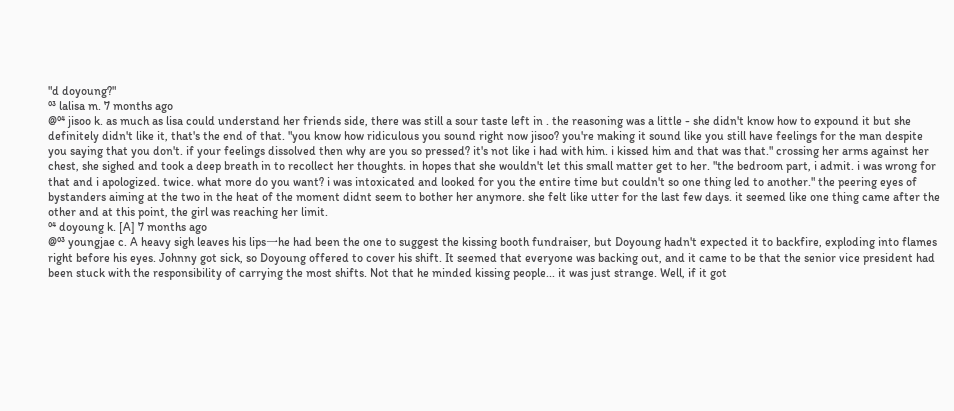"d doyoung?"
⁰³ lalisa m. 7 months ago
@⁰⁴ jisoo k. as much as lisa could understand her friends side, there was still a sour taste left in . the reasoning was a little - she didn't know how to expound it but she definitely didn't like it, that's the end of that. "you know how ridiculous you sound right now jisoo? you're making it sound like you still have feelings for the man despite you saying that you don't. if your feelings dissolved then why are you so pressed? it's not like i had with him. i kissed him and that was that." crossing her arms against her chest, she sighed and took a deep breath in to recollect her thoughts. in hopes that she wouldn't let this small matter get to her. "the bedroom part, i admit. i was wrong for that and i apologized. twice. what more do you want? i was intoxicated and looked for you the entire time but couldn't so one thing led to another." the peering eyes of bystanders aiming at the two in the heat of the moment didnt seem to bother her anymore. she felt like utter for the last few days. it seemed like one thing came after the other and at this point, the girl was reaching her limit.
⁰⁴ doyoung k. [A] 7 months ago
@⁰³ youngjae c. A heavy sigh leaves his lips一he had been the one to suggest the kissing booth fundraiser, but Doyoung hadn't expected it to backfire, exploding into flames right before his eyes. Johnny got sick, so Doyoung offered to cover his shift. It seemed that everyone was backing out, and it came to be that the senior vice president had been stuck with the responsibility of carrying the most shifts. Not that he minded kissing people... it was just strange. Well, if it got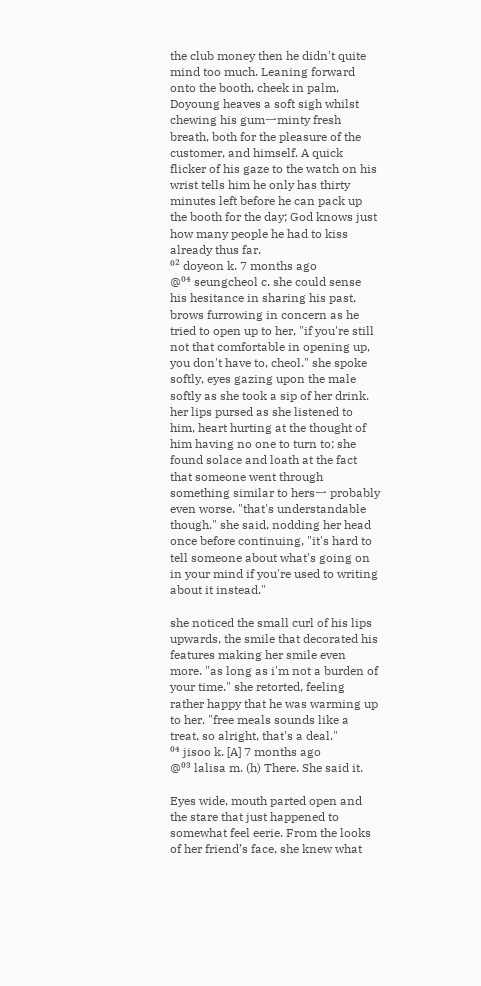the club money then he didn't quite mind too much. Leaning forward onto the booth, cheek in palm, Doyoung heaves a soft sigh whilst chewing his gum一minty fresh breath, both for the pleasure of the customer, and himself. A quick flicker of his gaze to the watch on his wrist tells him he only has thirty minutes left before he can pack up the booth for the day; God knows just how many people he had to kiss already thus far.
⁰² doyeon k. 7 months ago
@⁰⁴ seungcheol c. she could sense his hesitance in sharing his past, brows furrowing in concern as he tried to open up to her, "if you're still not that comfortable in opening up, you don't have to, cheol." she spoke softly, eyes gazing upon the male softly as she took a sip of her drink. her lips pursed as she listened to him, heart hurting at the thought of him having no one to turn to; she found solace and loath at the fact that someone went through something similar to hers一 probably even worse. "that's understandable though." she said, nodding her head once before continuing, "it's hard to tell someone about what's going on in your mind if you're used to writing about it instead."

she noticed the small curl of his lips upwards, the smile that decorated his features making her smile even more. "as long as i'm not a burden of your time." she retorted, feeling rather happy that he was warming up to her. "free meals sounds like a treat, so alright, that's a deal."
⁰⁴ jisoo k. [A] 7 months ago
@⁰³ lalisa m. (h) There. She said it.

Eyes wide, mouth parted open and the stare that just happened to somewhat feel eerie. From the looks of her friend’s face, she knew what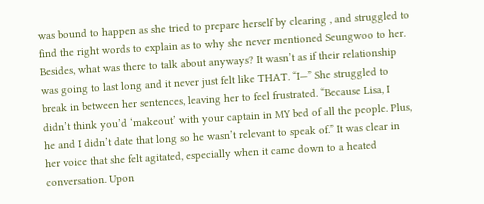was bound to happen as she tried to prepare herself by clearing , and struggled to find the right words to explain as to why she never mentioned Seungwoo to her. Besides, what was there to talk about anyways? It wasn’t as if their relationship was going to last long and it never just felt like THAT. “I—” She struggled to break in between her sentences, leaving her to feel frustrated. “Because Lisa, I didn’t think you’d ‘makeout’ with your captain in MY bed of all the people. Plus, he and I didn’t date that long so he wasn’t relevant to speak of.” It was clear in her voice that she felt agitated, especially when it came down to a heated conversation. Upon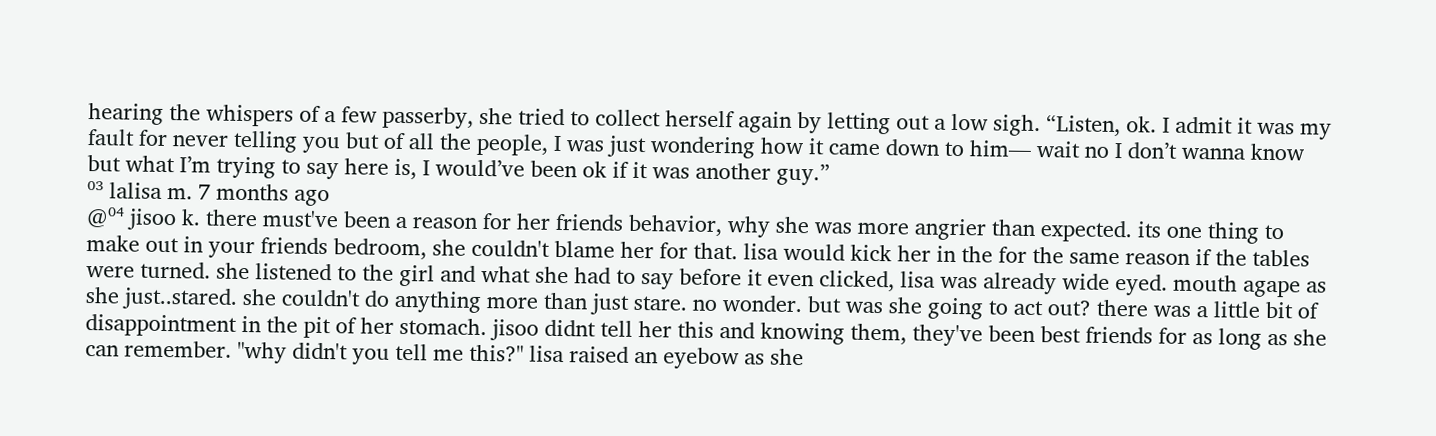hearing the whispers of a few passerby, she tried to collect herself again by letting out a low sigh. “Listen, ok. I admit it was my fault for never telling you but of all the people, I was just wondering how it came down to him— wait no I don’t wanna know but what I’m trying to say here is, I would’ve been ok if it was another guy.”
⁰³ lalisa m. 7 months ago
@⁰⁴ jisoo k. there must've been a reason for her friends behavior, why she was more angrier than expected. its one thing to make out in your friends bedroom, she couldn't blame her for that. lisa would kick her in the for the same reason if the tables were turned. she listened to the girl and what she had to say before it even clicked, lisa was already wide eyed. mouth agape as she just..stared. she couldn't do anything more than just stare. no wonder. but was she going to act out? there was a little bit of disappointment in the pit of her stomach. jisoo didnt tell her this and knowing them, they've been best friends for as long as she can remember. "why didn't you tell me this?" lisa raised an eyebow as she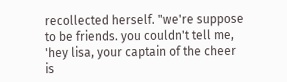recollected herself. "we're suppose to be friends. you couldn't tell me, 'hey lisa, your captain of the cheer is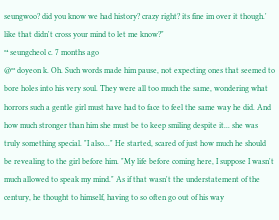seungwoo? did you know we had history? crazy right? its fine im over it though.' like that didn't cross your mind to let me know?"
⁰⁴ seungcheol c. 7 months ago
@⁰² doyeon k. Oh. Such words made him pause, not expecting ones that seemed to bore holes into his very soul. They were all too much the same, wondering what horrors such a gentle girl must have had to face to feel the same way he did. And how much stronger than him she must be to keep smiling despite it... she was truly something special. "I also..." He started, scared of just how much he should be revealing to the girl before him. "My life before coming here, I suppose I wasn't much allowed to speak my mind." As if that wasn't the understatement of the century, he thought to himself, having to so often go out of his way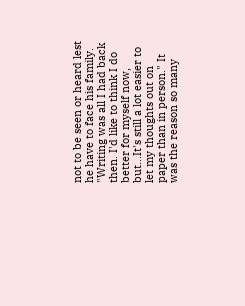not to be seen or heard lest he have to face his family. "Writing was all I had back then. I'd like to think I do better for myself now, but...It's still a lot easier to let my thoughts out on paper than in person." It was the reason so many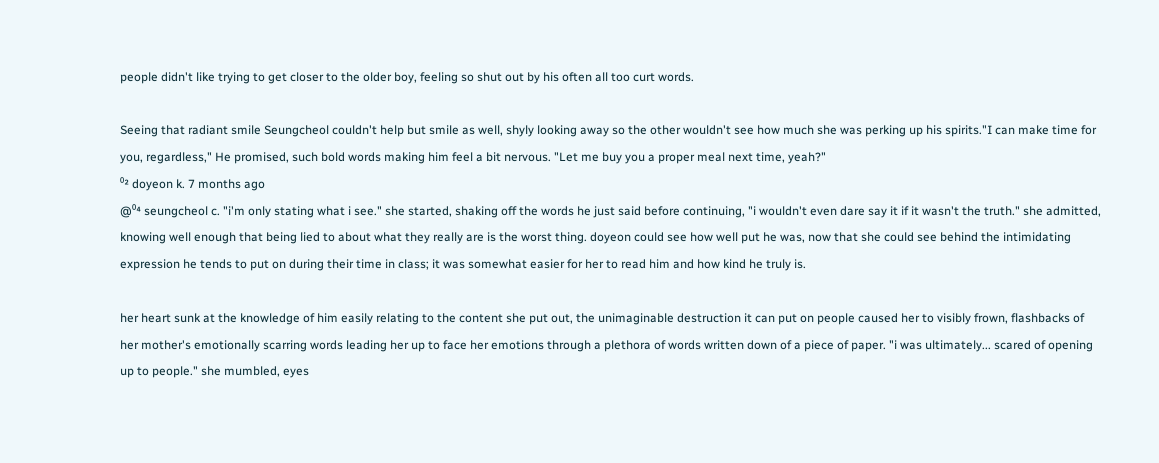people didn't like trying to get closer to the older boy, feeling so shut out by his often all too curt words.

Seeing that radiant smile Seungcheol couldn't help but smile as well, shyly looking away so the other wouldn't see how much she was perking up his spirits."I can make time for you, regardless," He promised, such bold words making him feel a bit nervous. "Let me buy you a proper meal next time, yeah?"
⁰² doyeon k. 7 months ago
@⁰⁴ seungcheol c. "i'm only stating what i see." she started, shaking off the words he just said before continuing, "i wouldn't even dare say it if it wasn't the truth." she admitted, knowing well enough that being lied to about what they really are is the worst thing. doyeon could see how well put he was, now that she could see behind the intimidating expression he tends to put on during their time in class; it was somewhat easier for her to read him and how kind he truly is.

her heart sunk at the knowledge of him easily relating to the content she put out, the unimaginable destruction it can put on people caused her to visibly frown, flashbacks of her mother's emotionally scarring words leading her up to face her emotions through a plethora of words written down of a piece of paper. "i was ultimately... scared of opening up to people." she mumbled, eyes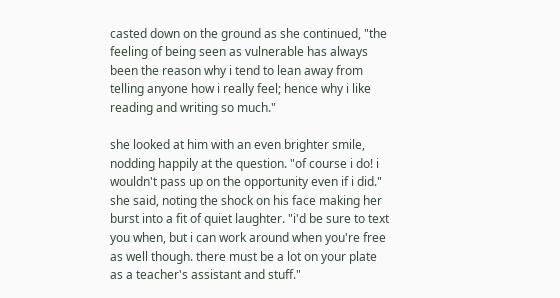casted down on the ground as she continued, "the feeling of being seen as vulnerable has always been the reason why i tend to lean away from telling anyone how i really feel; hence why i like reading and writing so much."

she looked at him with an even brighter smile, nodding happily at the question. "of course i do! i wouldn't pass up on the opportunity even if i did." she said, noting the shock on his face making her burst into a fit of quiet laughter. "i'd be sure to text you when, but i can work around when you're free as well though. there must be a lot on your plate as a teacher's assistant and stuff."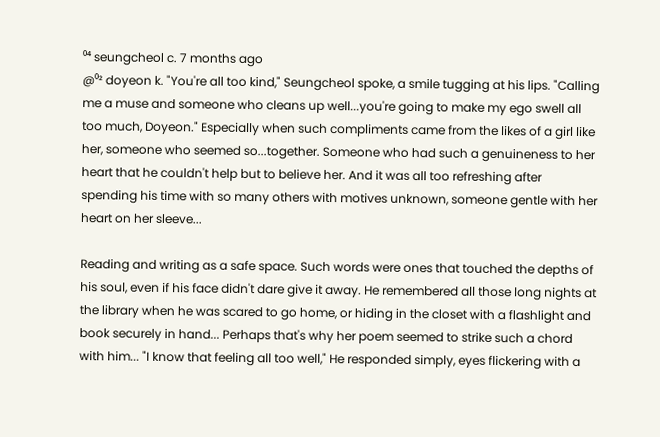⁰⁴ seungcheol c. 7 months ago
@⁰² doyeon k. "You're all too kind," Seungcheol spoke, a smile tugging at his lips. "Calling me a muse and someone who cleans up well...you're going to make my ego swell all too much, Doyeon." Especially when such compliments came from the likes of a girl like her, someone who seemed so...together. Someone who had such a genuineness to her heart that he couldn't help but to believe her. And it was all too refreshing after spending his time with so many others with motives unknown, someone gentle with her heart on her sleeve...

Reading and writing as a safe space. Such words were ones that touched the depths of his soul, even if his face didn't dare give it away. He remembered all those long nights at the library when he was scared to go home, or hiding in the closet with a flashlight and book securely in hand... Perhaps that's why her poem seemed to strike such a chord with him... "I know that feeling all too well," He responded simply, eyes flickering with a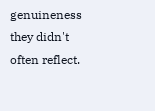genuineness they didn't often reflect.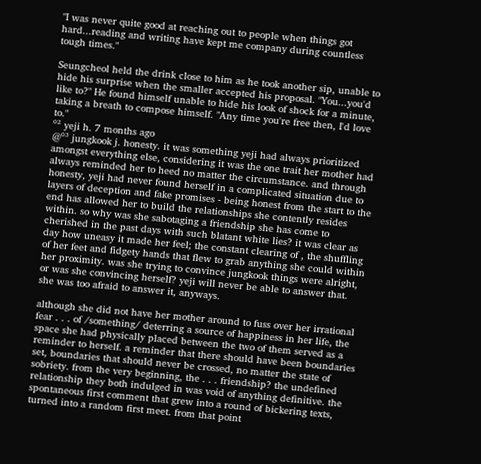"I was never quite good at reaching out to people when things got hard...reading and writing have kept me company during countless tough times."

Seungcheol held the drink close to him as he took another sip, unable to hide his surprise when the smaller accepted his proposal. "You...you'd like to?" He found himself unable to hide his look of shock for a minute, taking a breath to compose himself. "Any time you're free then, I'd love to."
⁰² yeji h. 7 months ago
@⁰³ jungkook j. honesty. it was something yeji had always prioritized amongst everything else, considering it was the one trait her mother had always reminded her to heed no matter the circumstance. and through honesty, yeji had never found herself in a complicated situation due to layers of deception and fake promises - being honest from the start to the end has allowed her to build the relationships she contently resides within. so why was she sabotaging a friendship she has come to cherished in the past days with such blatant white lies? it was clear as day how uneasy it made her feel; the constant clearing of , the shuffling of her feet and fidgety hands that flew to grab anything she could within her proximity. was she trying to convince jungkook things were alright, or was she convincing herself? yeji will never be able to answer that. she was too afraid to answer it, anyways.

although she did not have her mother around to fuss over her irrational fear . . . of /something/ deterring a source of happiness in her life, the space she had physically placed between the two of them served as a reminder to herself. a reminder that there should have been boundaries set, boundaries that should never be crossed, no matter the state of sobriety. from the very beginning, the . . . friendship? the undefined relationship they both indulged in was void of anything definitive. the spontaneous first comment that grew into a round of bickering texts, turned into a random first meet. from that point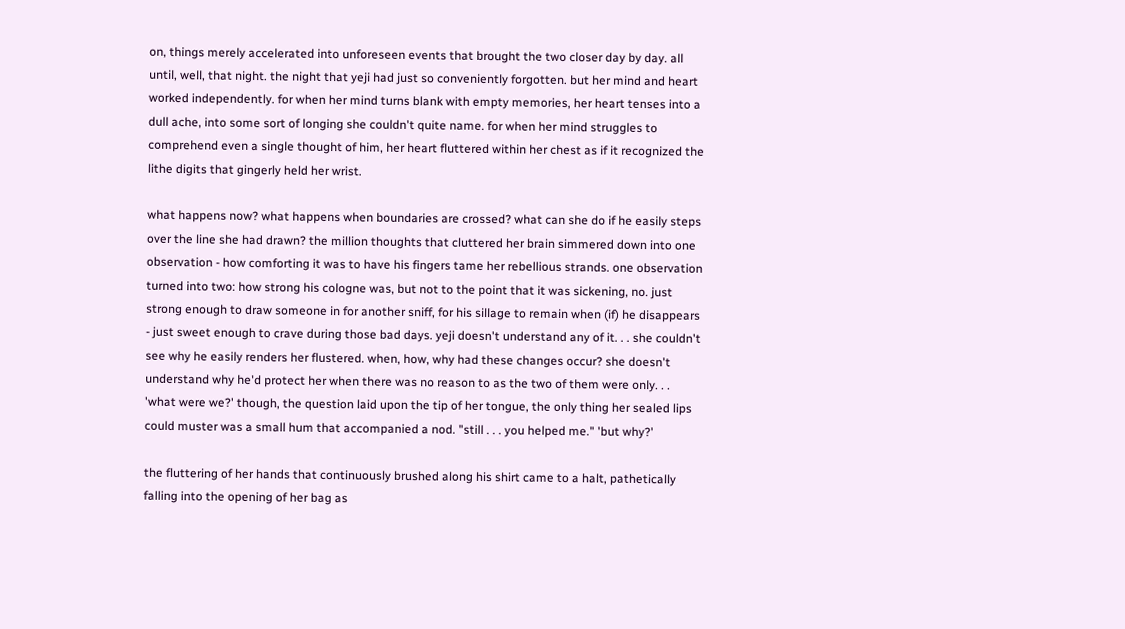on, things merely accelerated into unforeseen events that brought the two closer day by day. all until, well, that night. the night that yeji had just so conveniently forgotten. but her mind and heart worked independently. for when her mind turns blank with empty memories, her heart tenses into a dull ache, into some sort of longing she couldn't quite name. for when her mind struggles to comprehend even a single thought of him, her heart fluttered within her chest as if it recognized the lithe digits that gingerly held her wrist.

what happens now? what happens when boundaries are crossed? what can she do if he easily steps over the line she had drawn? the million thoughts that cluttered her brain simmered down into one observation - how comforting it was to have his fingers tame her rebellious strands. one observation turned into two: how strong his cologne was, but not to the point that it was sickening, no. just strong enough to draw someone in for another sniff, for his sillage to remain when (if) he disappears - just sweet enough to crave during those bad days. yeji doesn't understand any of it. . . she couldn't see why he easily renders her flustered. when, how, why had these changes occur? she doesn't understand why he'd protect her when there was no reason to as the two of them were only. . . 'what were we?' though, the question laid upon the tip of her tongue, the only thing her sealed lips could muster was a small hum that accompanied a nod. "still . . . you helped me." 'but why?'

the fluttering of her hands that continuously brushed along his shirt came to a halt, pathetically falling into the opening of her bag as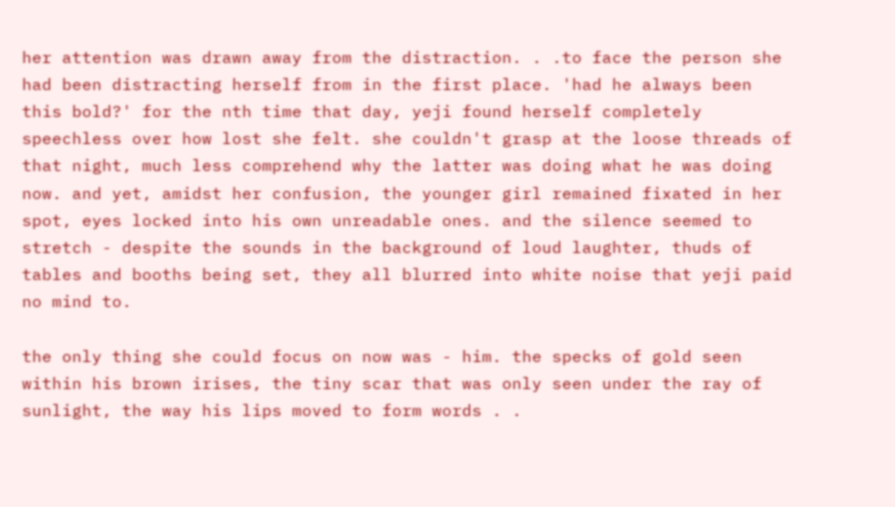her attention was drawn away from the distraction. . .to face the person she had been distracting herself from in the first place. 'had he always been this bold?' for the nth time that day, yeji found herself completely speechless over how lost she felt. she couldn't grasp at the loose threads of that night, much less comprehend why the latter was doing what he was doing now. and yet, amidst her confusion, the younger girl remained fixated in her spot, eyes locked into his own unreadable ones. and the silence seemed to stretch - despite the sounds in the background of loud laughter, thuds of tables and booths being set, they all blurred into white noise that yeji paid no mind to.

the only thing she could focus on now was - him. the specks of gold seen within his brown irises, the tiny scar that was only seen under the ray of sunlight, the way his lips moved to form words . .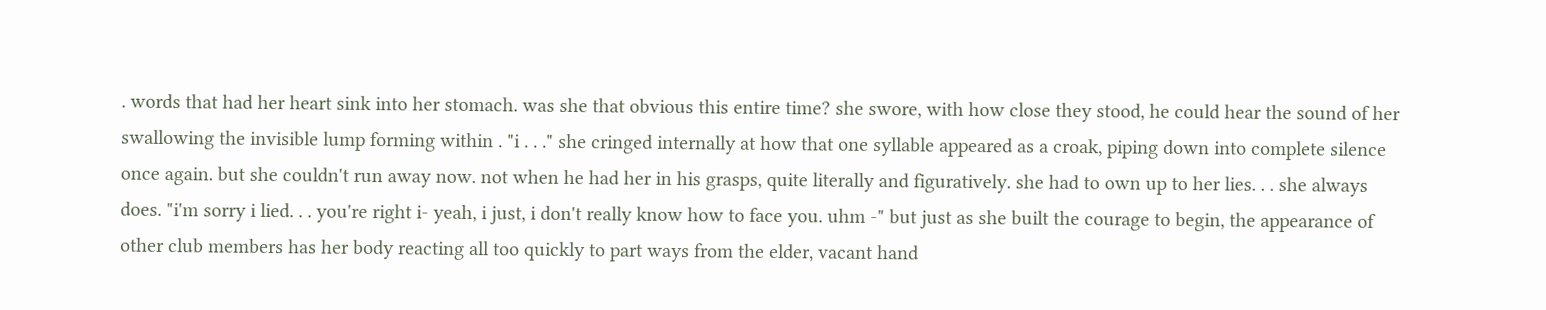. words that had her heart sink into her stomach. was she that obvious this entire time? she swore, with how close they stood, he could hear the sound of her swallowing the invisible lump forming within . "i . . ." she cringed internally at how that one syllable appeared as a croak, piping down into complete silence once again. but she couldn't run away now. not when he had her in his grasps, quite literally and figuratively. she had to own up to her lies. . . she always does. "i'm sorry i lied. . . you're right i- yeah, i just, i don't really know how to face you. uhm -" but just as she built the courage to begin, the appearance of other club members has her body reacting all too quickly to part ways from the elder, vacant hand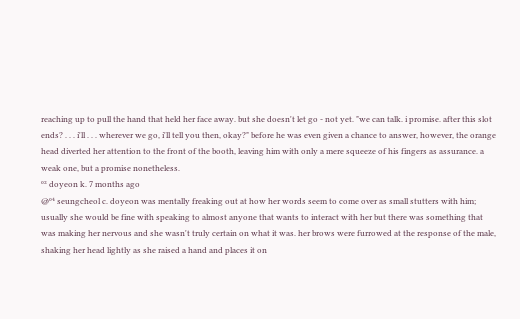reaching up to pull the hand that held her face away. but she doesn't let go - not yet. "we can talk. i promise. after this slot ends? . . . i'll . . . wherever we go, i'll tell you then, okay?" before he was even given a chance to answer, however, the orange head diverted her attention to the front of the booth, leaving him with only a mere squeeze of his fingers as assurance. a weak one, but a promise nonetheless.
⁰² doyeon k. 7 months ago
@⁰⁴ seungcheol c. doyeon was mentally freaking out at how her words seem to come over as small stutters with him; usually she would be fine with speaking to almost anyone that wants to interact with her but there was something that was making her nervous and she wasn't truly certain on what it was. her brows were furrowed at the response of the male, shaking her head lightly as she raised a hand and places it on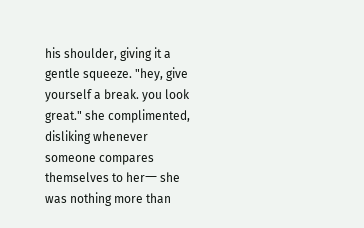his shoulder, giving it a gentle squeeze. "hey, give yourself a break. you look great." she complimented, disliking whenever someone compares themselves to her一 she was nothing more than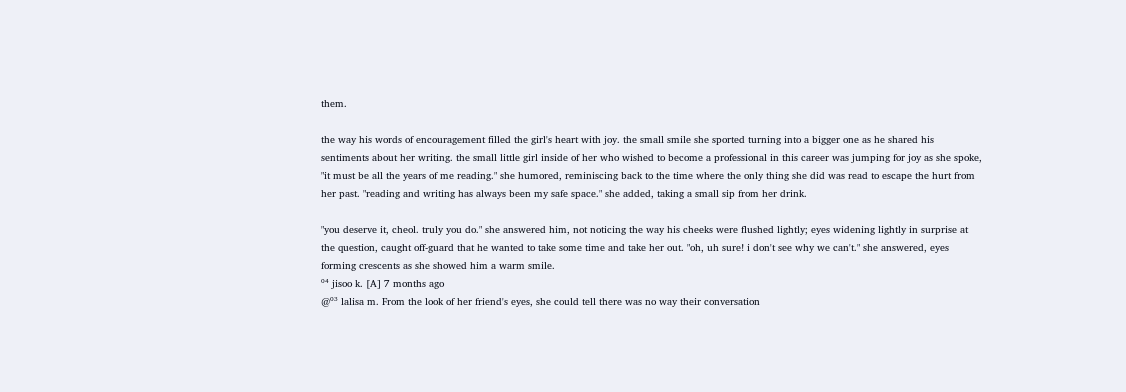them.

the way his words of encouragement filled the girl's heart with joy. the small smile she sported turning into a bigger one as he shared his sentiments about her writing. the small little girl inside of her who wished to become a professional in this career was jumping for joy as she spoke, "it must be all the years of me reading." she humored, reminiscing back to the time where the only thing she did was read to escape the hurt from her past. "reading and writing has always been my safe space." she added, taking a small sip from her drink.

"you deserve it, cheol. truly you do." she answered him, not noticing the way his cheeks were flushed lightly; eyes widening lightly in surprise at the question, caught off-guard that he wanted to take some time and take her out. "oh, uh sure! i don't see why we can't." she answered, eyes forming crescents as she showed him a warm smile.
⁰⁴ jisoo k. [A] 7 months ago
@⁰³ lalisa m. From the look of her friend's eyes, she could tell there was no way their conversation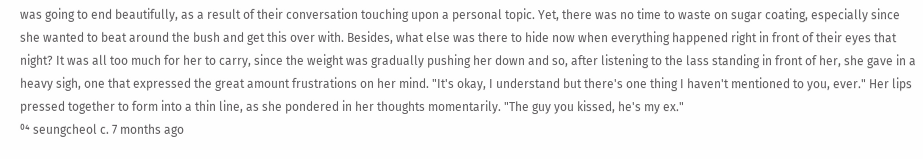was going to end beautifully, as a result of their conversation touching upon a personal topic. Yet, there was no time to waste on sugar coating, especially since she wanted to beat around the bush and get this over with. Besides, what else was there to hide now when everything happened right in front of their eyes that night? It was all too much for her to carry, since the weight was gradually pushing her down and so, after listening to the lass standing in front of her, she gave in a heavy sigh, one that expressed the great amount frustrations on her mind. "It's okay, I understand but there's one thing I haven't mentioned to you, ever." Her lips pressed together to form into a thin line, as she pondered in her thoughts momentarily. "The guy you kissed, he's my ex."
⁰⁴ seungcheol c. 7 months ago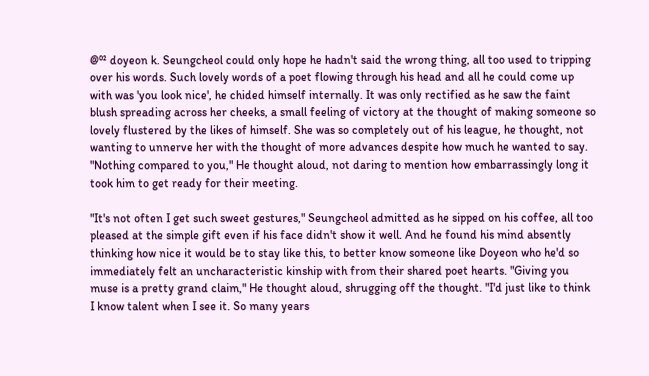@⁰² doyeon k. Seungcheol could only hope he hadn't said the wrong thing, all too used to tripping over his words. Such lovely words of a poet flowing through his head and all he could come up with was 'you look nice', he chided himself internally. It was only rectified as he saw the faint blush spreading across her cheeks, a small feeling of victory at the thought of making someone so lovely flustered by the likes of himself. She was so completely out of his league, he thought, not wanting to unnerve her with the thought of more advances despite how much he wanted to say. "Nothing compared to you," He thought aloud, not daring to mention how embarrassingly long it took him to get ready for their meeting.

"It's not often I get such sweet gestures," Seungcheol admitted as he sipped on his coffee, all too pleased at the simple gift even if his face didn't show it well. And he found his mind absently thinking how nice it would be to stay like this, to better know someone like Doyeon who he'd so immediately felt an uncharacteristic kinship with from their shared poet hearts. "Giving you muse is a pretty grand claim," He thought aloud, shrugging off the thought. "I'd just like to think I know talent when I see it. So many years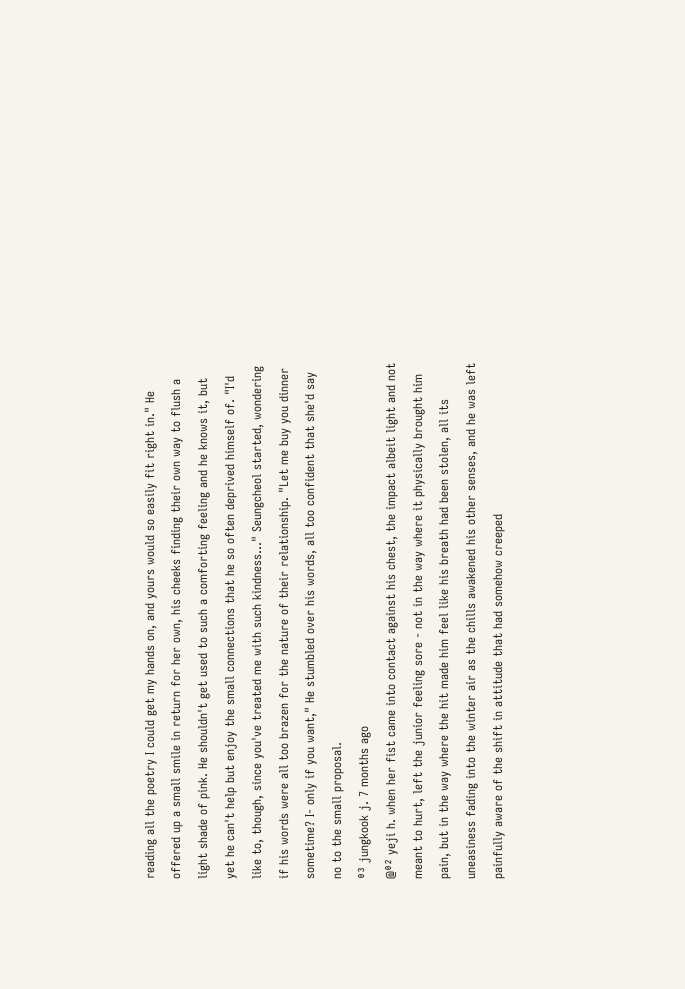reading all the poetry I could get my hands on, and yours would so easily fit right in." He offered up a small smile in return for her own, his cheeks finding their own way to flush a light shade of pink. He shouldn't get used to such a comforting feeling and he knows it, but yet he can't help but enjoy the small connections that he so often deprived himself of. "I'd like to, though, since you've treated me with such kindness..." Seungcheol started, wondering if his words were all too brazen for the nature of their relationship. "Let me buy you dinner sometime? I- only if you want," He stumbled over his words, all too confident that she'd say no to the small proposal.
⁰³ jungkook j. 7 months ago
@⁰² yeji h. when her fist came into contact against his chest, the impact albeit light and not meant to hurt, left the junior feeling sore - not in the way where it physically brought him pain, but in the way where the hit made him feel like his breath had been stolen, all its uneasiness fading into the winter air as the chills awakened his other senses, and he was left painfully aware of the shift in attitude that had somehow creeped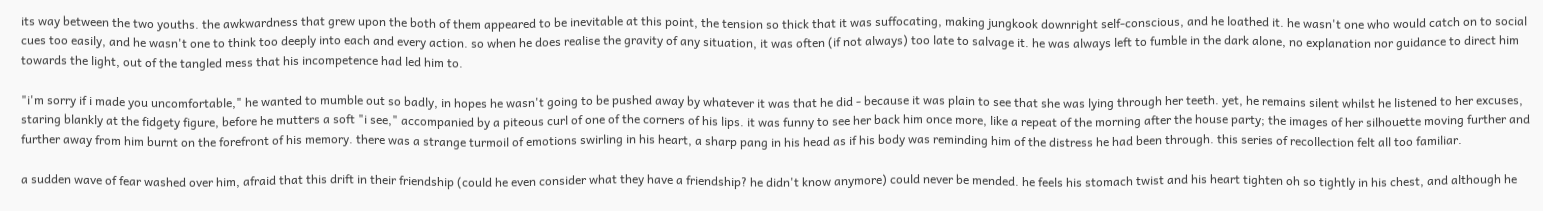its way between the two youths. the awkwardness that grew upon the both of them appeared to be inevitable at this point, the tension so thick that it was suffocating, making jungkook downright self-conscious, and he loathed it. he wasn't one who would catch on to social cues too easily, and he wasn't one to think too deeply into each and every action. so when he does realise the gravity of any situation, it was often (if not always) too late to salvage it. he was always left to fumble in the dark alone, no explanation nor guidance to direct him towards the light, out of the tangled mess that his incompetence had led him to.

"i'm sorry if i made you uncomfortable," he wanted to mumble out so badly, in hopes he wasn't going to be pushed away by whatever it was that he did - because it was plain to see that she was lying through her teeth. yet, he remains silent whilst he listened to her excuses, staring blankly at the fidgety figure, before he mutters a soft "i see," accompanied by a piteous curl of one of the corners of his lips. it was funny to see her back him once more, like a repeat of the morning after the house party; the images of her silhouette moving further and further away from him burnt on the forefront of his memory. there was a strange turmoil of emotions swirling in his heart, a sharp pang in his head as if his body was reminding him of the distress he had been through. this series of recollection felt all too familiar.

a sudden wave of fear washed over him, afraid that this drift in their friendship (could he even consider what they have a friendship? he didn't know anymore) could never be mended. he feels his stomach twist and his heart tighten oh so tightly in his chest, and although he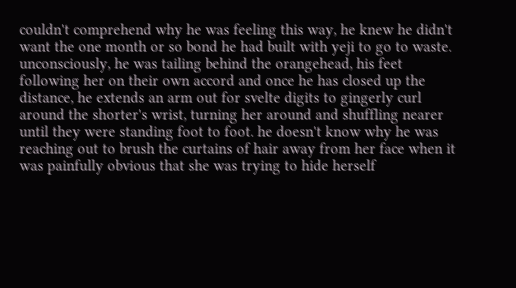couldn't comprehend why he was feeling this way, he knew he didn't want the one month or so bond he had built with yeji to go to waste. unconsciously, he was tailing behind the orangehead, his feet following her on their own accord and once he has closed up the distance, he extends an arm out for svelte digits to gingerly curl around the shorter's wrist, turning her around and shuffling nearer until they were standing foot to foot. he doesn't know why he was reaching out to brush the curtains of hair away from her face when it was painfully obvious that she was trying to hide herself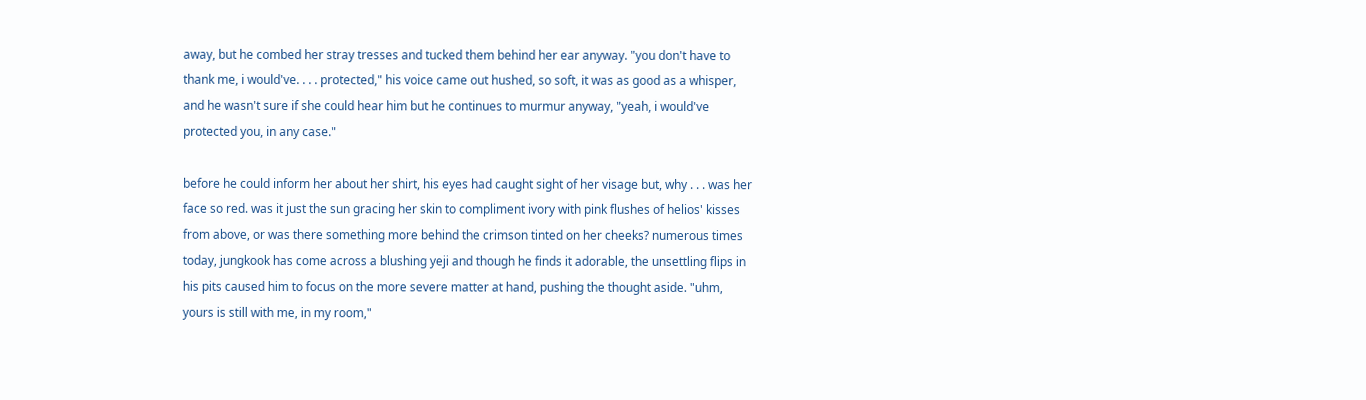away, but he combed her stray tresses and tucked them behind her ear anyway. "you don't have to thank me, i would've. . . . protected," his voice came out hushed, so soft, it was as good as a whisper, and he wasn't sure if she could hear him but he continues to murmur anyway, "yeah, i would've protected you, in any case."

before he could inform her about her shirt, his eyes had caught sight of her visage but, why . . . was her face so red. was it just the sun gracing her skin to compliment ivory with pink flushes of helios' kisses from above, or was there something more behind the crimson tinted on her cheeks? numerous times today, jungkook has come across a blushing yeji and though he finds it adorable, the unsettling flips in his pits caused him to focus on the more severe matter at hand, pushing the thought aside. "uhm, yours is still with me, in my room,"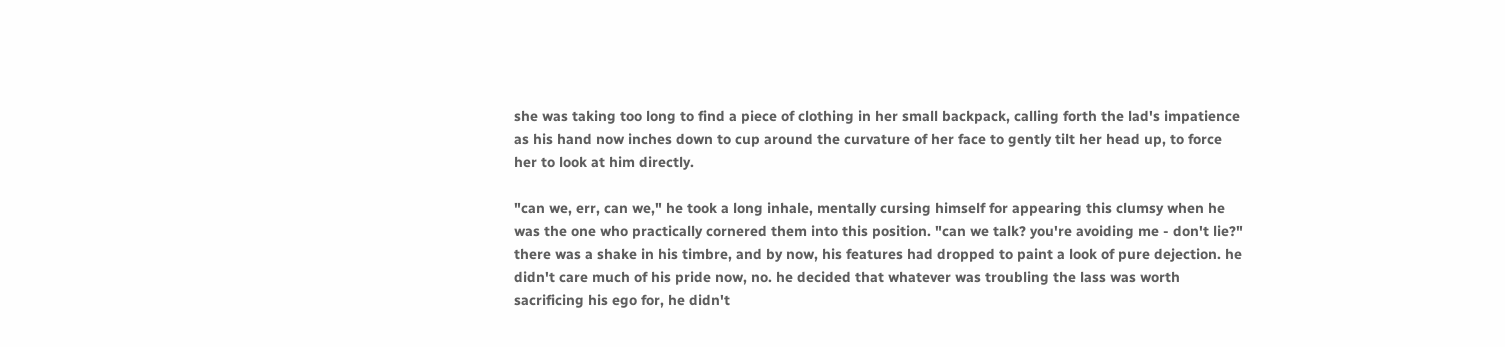she was taking too long to find a piece of clothing in her small backpack, calling forth the lad's impatience as his hand now inches down to cup around the curvature of her face to gently tilt her head up, to force her to look at him directly.

"can we, err, can we," he took a long inhale, mentally cursing himself for appearing this clumsy when he was the one who practically cornered them into this position. "can we talk? you're avoiding me - don't lie?" there was a shake in his timbre, and by now, his features had dropped to paint a look of pure dejection. he didn't care much of his pride now, no. he decided that whatever was troubling the lass was worth sacrificing his ego for, he didn't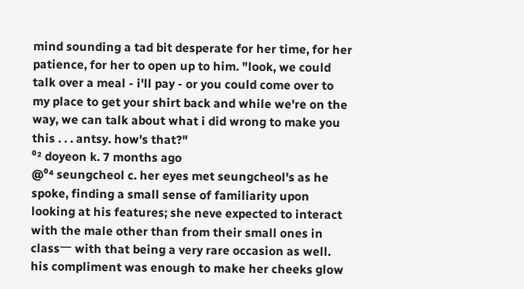mind sounding a tad bit desperate for her time, for her patience, for her to open up to him. "look, we could talk over a meal - i'll pay - or you could come over to my place to get your shirt back and while we're on the way, we can talk about what i did wrong to make you this . . . antsy. how's that?"
⁰² doyeon k. 7 months ago
@⁰⁴ seungcheol c. her eyes met seungcheol's as he spoke, finding a small sense of familiarity upon looking at his features; she neve expected to interact with the male other than from their small ones in class一 with that being a very rare occasion as well. his compliment was enough to make her cheeks glow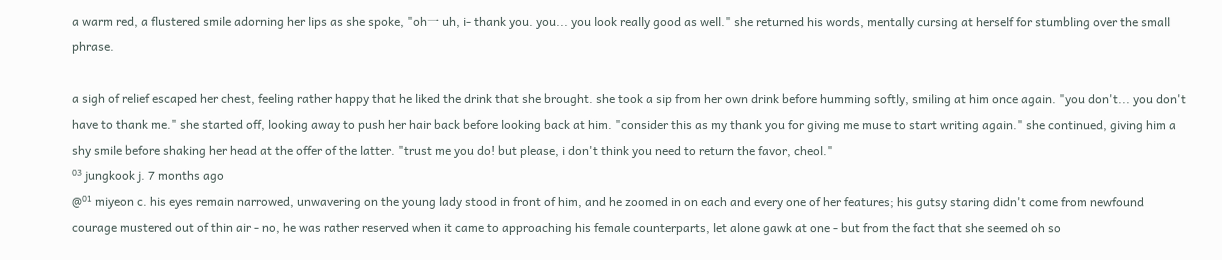a warm red, a flustered smile adorning her lips as she spoke, "oh一 uh, i- thank you. you... you look really good as well." she returned his words, mentally cursing at herself for stumbling over the small phrase.

a sigh of relief escaped her chest, feeling rather happy that he liked the drink that she brought. she took a sip from her own drink before humming softly, smiling at him once again. "you don't... you don't have to thank me." she started off, looking away to push her hair back before looking back at him. "consider this as my thank you for giving me muse to start writing again." she continued, giving him a shy smile before shaking her head at the offer of the latter. "trust me you do! but please, i don't think you need to return the favor, cheol."
⁰³ jungkook j. 7 months ago
@⁰¹ miyeon c. his eyes remain narrowed, unwavering on the young lady stood in front of him, and he zoomed in on each and every one of her features; his gutsy staring didn't come from newfound courage mustered out of thin air - no, he was rather reserved when it came to approaching his female counterparts, let alone gawk at one - but from the fact that she seemed oh so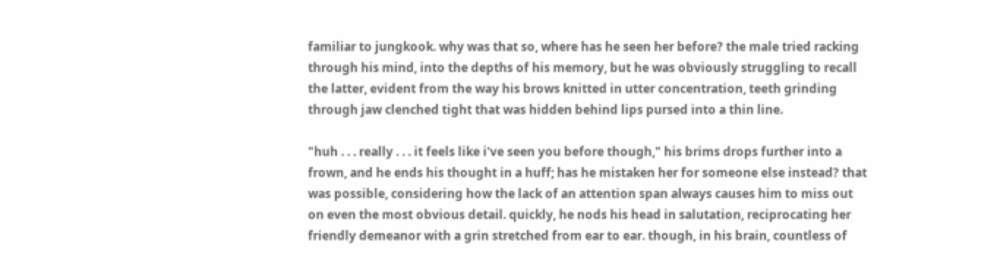familiar to jungkook. why was that so, where has he seen her before? the male tried racking through his mind, into the depths of his memory, but he was obviously struggling to recall the latter, evident from the way his brows knitted in utter concentration, teeth grinding through jaw clenched tight that was hidden behind lips pursed into a thin line.

"huh . . . really . . . it feels like i've seen you before though," his brims drops further into a frown, and he ends his thought in a huff; has he mistaken her for someone else instead? that was possible, considering how the lack of an attention span always causes him to miss out on even the most obvious detail. quickly, he nods his head in salutation, reciprocating her friendly demeanor with a grin stretched from ear to ear. though, in his brain, countless of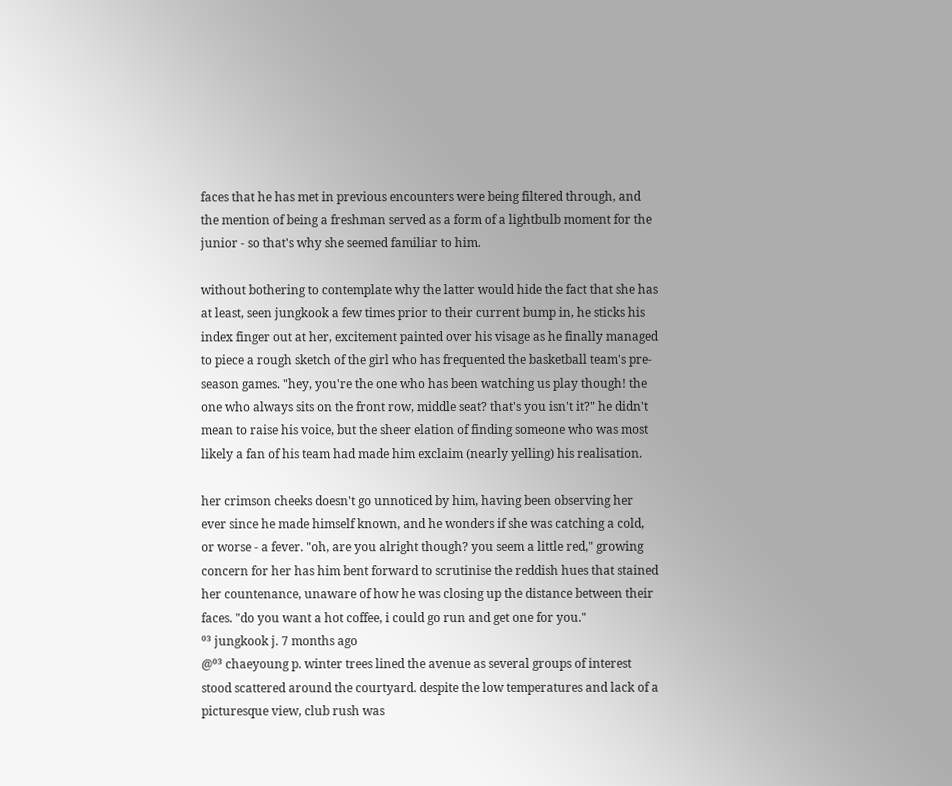faces that he has met in previous encounters were being filtered through, and the mention of being a freshman served as a form of a lightbulb moment for the junior - so that's why she seemed familiar to him.

without bothering to contemplate why the latter would hide the fact that she has at least, seen jungkook a few times prior to their current bump in, he sticks his index finger out at her, excitement painted over his visage as he finally managed to piece a rough sketch of the girl who has frequented the basketball team's pre-season games. "hey, you're the one who has been watching us play though! the one who always sits on the front row, middle seat? that's you isn't it?" he didn't mean to raise his voice, but the sheer elation of finding someone who was most likely a fan of his team had made him exclaim (nearly yelling) his realisation.

her crimson cheeks doesn't go unnoticed by him, having been observing her ever since he made himself known, and he wonders if she was catching a cold, or worse - a fever. "oh, are you alright though? you seem a little red," growing concern for her has him bent forward to scrutinise the reddish hues that stained her countenance, unaware of how he was closing up the distance between their faces. "do you want a hot coffee, i could go run and get one for you."
⁰³ jungkook j. 7 months ago
@⁰³ chaeyoung p. winter trees lined the avenue as several groups of interest stood scattered around the courtyard. despite the low temperatures and lack of a picturesque view, club rush was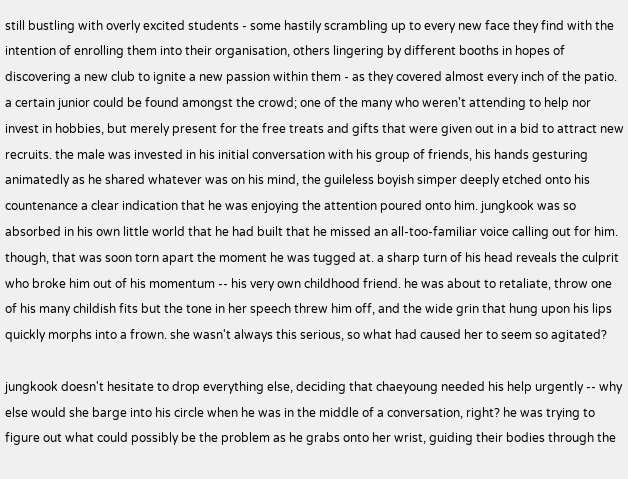still bustling with overly excited students - some hastily scrambling up to every new face they find with the intention of enrolling them into their organisation, others lingering by different booths in hopes of discovering a new club to ignite a new passion within them - as they covered almost every inch of the patio. a certain junior could be found amongst the crowd; one of the many who weren't attending to help nor invest in hobbies, but merely present for the free treats and gifts that were given out in a bid to attract new recruits. the male was invested in his initial conversation with his group of friends, his hands gesturing animatedly as he shared whatever was on his mind, the guileless boyish simper deeply etched onto his countenance a clear indication that he was enjoying the attention poured onto him. jungkook was so absorbed in his own little world that he had built that he missed an all-too-familiar voice calling out for him. though, that was soon torn apart the moment he was tugged at. a sharp turn of his head reveals the culprit who broke him out of his momentum -- his very own childhood friend. he was about to retaliate, throw one of his many childish fits but the tone in her speech threw him off, and the wide grin that hung upon his lips quickly morphs into a frown. she wasn't always this serious, so what had caused her to seem so agitated?

jungkook doesn't hesitate to drop everything else, deciding that chaeyoung needed his help urgently -- why else would she barge into his circle when he was in the middle of a conversation, right? he was trying to figure out what could possibly be the problem as he grabs onto her wrist, guiding their bodies through the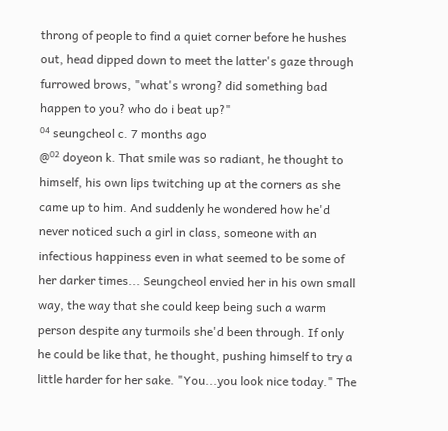throng of people to find a quiet corner before he hushes out, head dipped down to meet the latter's gaze through furrowed brows, "what's wrong? did something bad happen to you? who do i beat up?"
⁰⁴ seungcheol c. 7 months ago
@⁰² doyeon k. That smile was so radiant, he thought to himself, his own lips twitching up at the corners as she came up to him. And suddenly he wondered how he'd never noticed such a girl in class, someone with an infectious happiness even in what seemed to be some of her darker times... Seungcheol envied her in his own small way, the way that she could keep being such a warm person despite any turmoils she'd been through. If only he could be like that, he thought, pushing himself to try a little harder for her sake. "You...you look nice today." The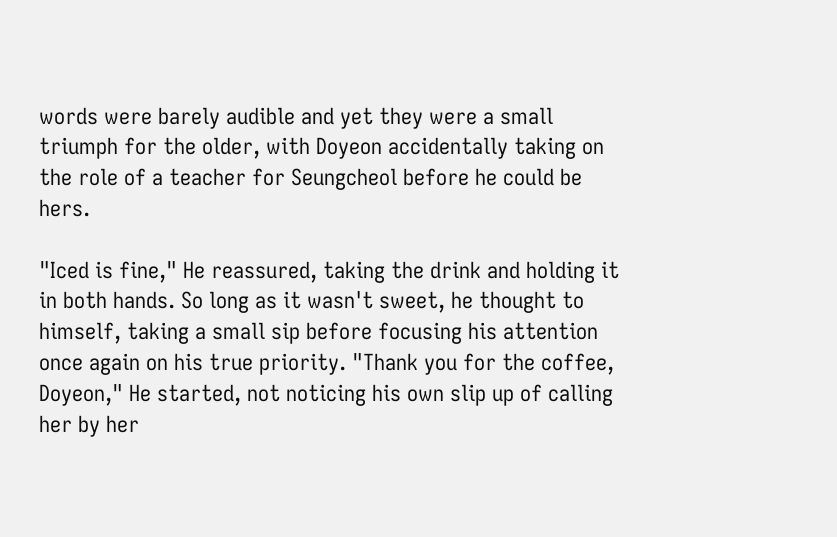words were barely audible and yet they were a small triumph for the older, with Doyeon accidentally taking on the role of a teacher for Seungcheol before he could be hers.

"Iced is fine," He reassured, taking the drink and holding it in both hands. So long as it wasn't sweet, he thought to himself, taking a small sip before focusing his attention once again on his true priority. "Thank you for the coffee, Doyeon," He started, not noticing his own slip up of calling her by her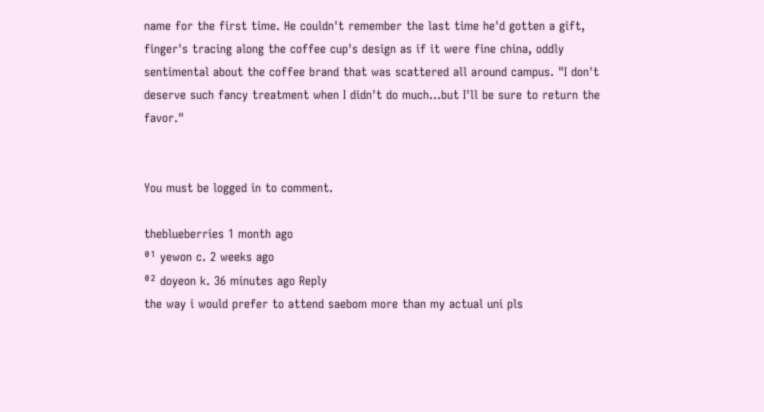name for the first time. He couldn't remember the last time he'd gotten a gift, finger's tracing along the coffee cup's design as if it were fine china, oddly sentimental about the coffee brand that was scattered all around campus. "I don't deserve such fancy treatment when I didn't do much...but I'll be sure to return the favor."


You must be logged in to comment.

theblueberries 1 month ago
⁰¹ yewon c. 2 weeks ago
⁰² doyeon k. 36 minutes ago Reply
the way i would prefer to attend saebom more than my actual uni pls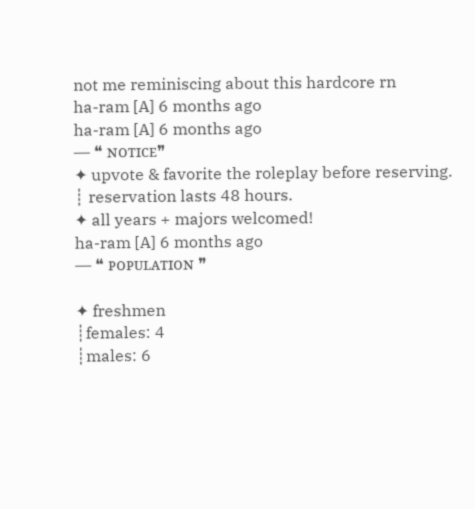not me reminiscing about this hardcore rn
ha-ram [A] 6 months ago
ha-ram [A] 6 months ago
― ❝ ɴᴏᴛɪᴄᴇ❞
✦ upvote & favorite the roleplay before reserving.
┊ reservation lasts 48 hours.
✦ all years + majors welcomed!
ha-ram [A] 6 months ago
― ❝ ᴘᴏᴘᴜʟᴀᴛɪᴏɴ ❞

✦ freshmen
┊females: 4
┊males: 6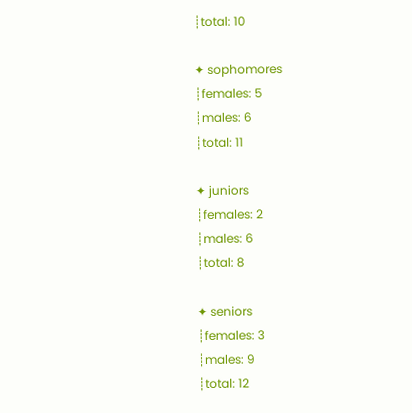┊total: 10

✦ sophomores
┊females: 5
┊males: 6
┊total: 11

✦ juniors
┊females: 2
┊males: 6
┊total: 8

✦ seniors
┊females: 3
┊males: 9
┊total: 12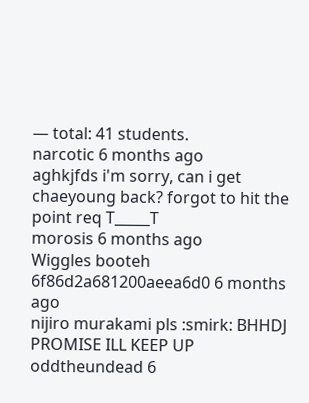― total: 41 students.
narcotic 6 months ago
aghkjfds i'm sorry, can i get chaeyoung back? forgot to hit the point req T_____T
morosis 6 months ago
Wiggles booteh
6f86d2a681200aeea6d0 6 months ago
nijiro murakami pls :smirk: BHHDJ PROMISE ILL KEEP UP
oddtheundead 6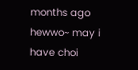months ago
hewwo~ may i have choi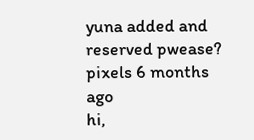yuna added and reserved pwease?
pixels 6 months ago
hi,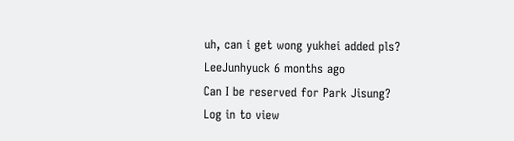uh, can i get wong yukhei added pls?
LeeJunhyuck 6 months ago
Can I be reserved for Park Jisung?
Log in to view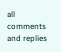all comments and replies